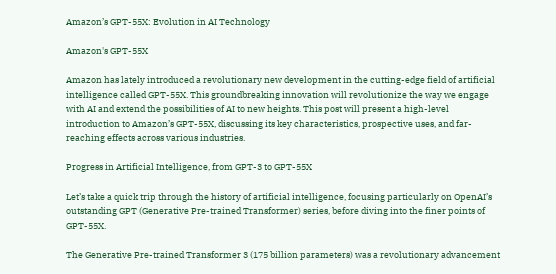Amazon’s GPT-55X: Evolution in AI Technology

Amazon's GPT-55X

Amazon has lately introduced a revolutionary new development in the cutting-edge field of artificial intelligence called GPT-55X. This groundbreaking innovation will revolutionize the way we engage with AI and extend the possibilities of AI to new heights. This post will present a high-level introduction to Amazon’s GPT-55X, discussing its key characteristics, prospective uses, and far-reaching effects across various industries.

Progress in Artificial Intelligence, from GPT-3 to GPT-55X

Let’s take a quick trip through the history of artificial intelligence, focusing particularly on OpenAI’s outstanding GPT (Generative Pre-trained Transformer) series, before diving into the finer points of GPT-55X.

The Generative Pre-trained Transformer 3 (175 billion parameters) was a revolutionary advancement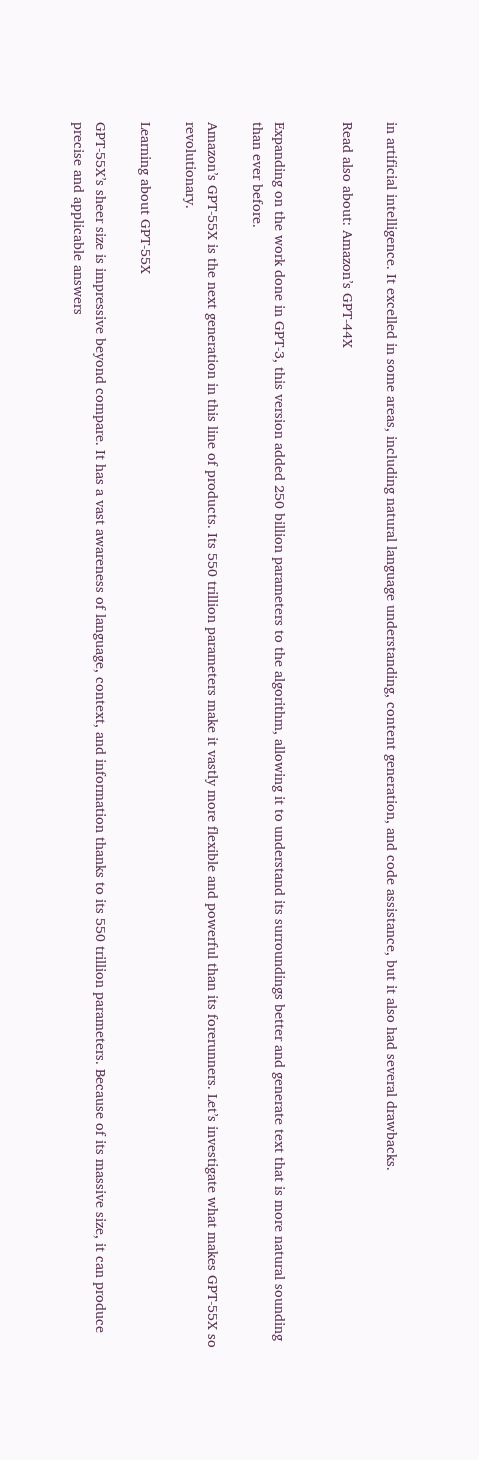in artificial intelligence. It excelled in some areas, including natural language understanding, content generation, and code assistance, but it also had several drawbacks.

Read also about: Amazon’s GPT-44X


Expanding on the work done in GPT-3, this version added 250 billion parameters to the algorithm, allowing it to understand its surroundings better and generate text that is more natural sounding than ever before.

Amazon’s GPT-55X is the next generation in this line of products. Its 550 trillion parameters make it vastly more flexible and powerful than its forerunners. Let’s investigate what makes GPT-55X so revolutionary.

Learning about GPT-55X

GPT-55X’s sheer size is impressive beyond compare. It has a vast awareness of language, context, and information thanks to its 550 trillion parameters. Because of its massive size, it can produce precise and applicable answers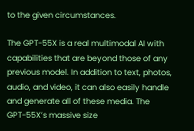to the given circumstances.

The GPT-55X is a real multimodal AI with capabilities that are beyond those of any previous model. In addition to text, photos, audio, and video, it can also easily handle and generate all of these media. The GPT-55X’s massive size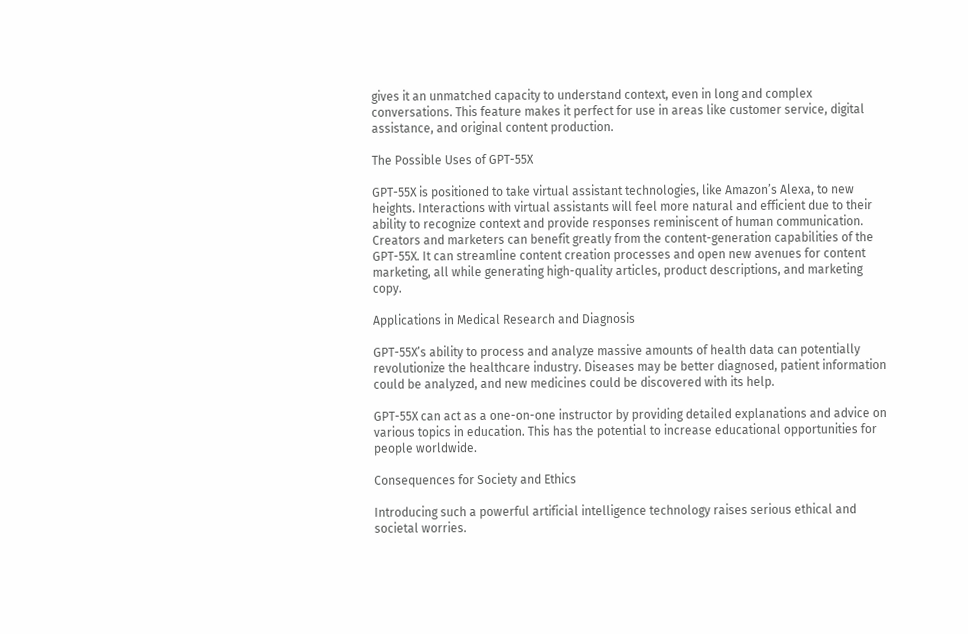gives it an unmatched capacity to understand context, even in long and complex conversations. This feature makes it perfect for use in areas like customer service, digital assistance, and original content production.

The Possible Uses of GPT-55X

GPT-55X is positioned to take virtual assistant technologies, like Amazon’s Alexa, to new heights. Interactions with virtual assistants will feel more natural and efficient due to their ability to recognize context and provide responses reminiscent of human communication. Creators and marketers can benefit greatly from the content-generation capabilities of the GPT-55X. It can streamline content creation processes and open new avenues for content marketing, all while generating high-quality articles, product descriptions, and marketing copy.

Applications in Medical Research and Diagnosis

GPT-55X’s ability to process and analyze massive amounts of health data can potentially revolutionize the healthcare industry. Diseases may be better diagnosed, patient information could be analyzed, and new medicines could be discovered with its help.

GPT-55X can act as a one-on-one instructor by providing detailed explanations and advice on various topics in education. This has the potential to increase educational opportunities for people worldwide.

Consequences for Society and Ethics

Introducing such a powerful artificial intelligence technology raises serious ethical and societal worries.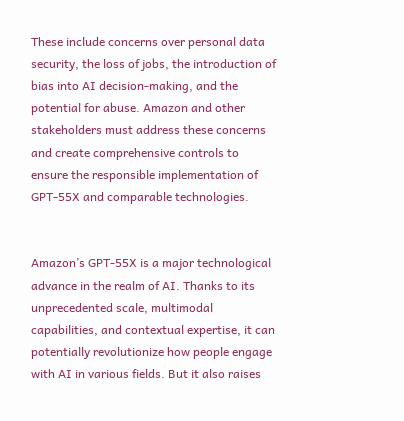These include concerns over personal data security, the loss of jobs, the introduction of bias into AI decision-making, and the potential for abuse. Amazon and other stakeholders must address these concerns and create comprehensive controls to ensure the responsible implementation of GPT-55X and comparable technologies.


Amazon’s GPT-55X is a major technological advance in the realm of AI. Thanks to its unprecedented scale, multimodal capabilities, and contextual expertise, it can potentially revolutionize how people engage with AI in various fields. But it also raises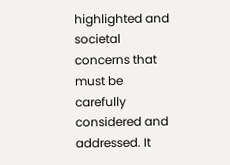highlighted and societal concerns that must be carefully considered and addressed. It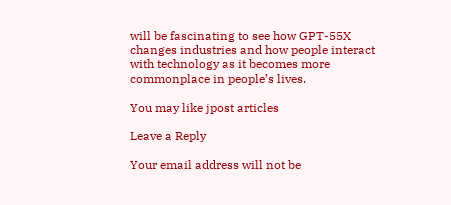will be fascinating to see how GPT-55X changes industries and how people interact with technology as it becomes more commonplace in people’s lives.

You may like jpost articles

Leave a Reply

Your email address will not be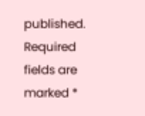published. Required fields are marked *